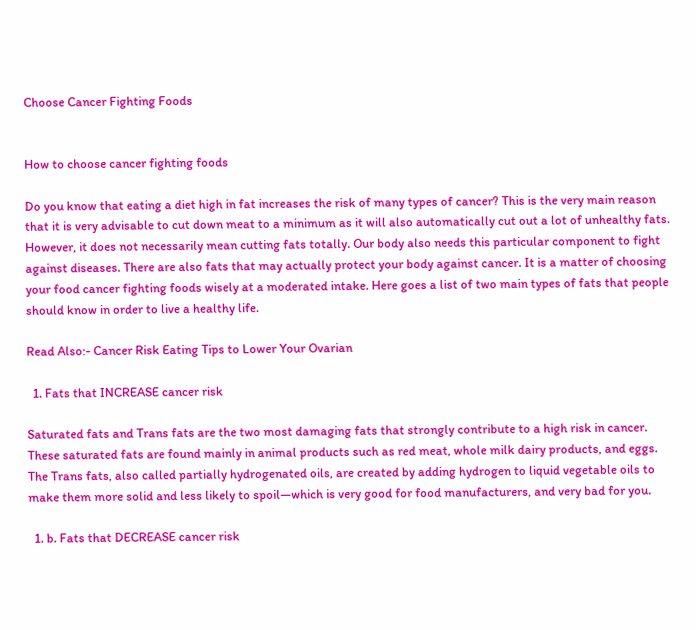Choose Cancer Fighting Foods


How to choose cancer fighting foods

Do you know that eating a diet high in fat increases the risk of many types of cancer? This is the very main reason that it is very advisable to cut down meat to a minimum as it will also automatically cut out a lot of unhealthy fats. However, it does not necessarily mean cutting fats totally. Our body also needs this particular component to fight against diseases. There are also fats that may actually protect your body against cancer. It is a matter of choosing your food cancer fighting foods wisely at a moderated intake. Here goes a list of two main types of fats that people should know in order to live a healthy life.

Read Also:- Cancer Risk Eating Tips to Lower Your Ovarian

  1. Fats that INCREASE cancer risk

Saturated fats and Trans fats are the two most damaging fats that strongly contribute to a high risk in cancer. These saturated fats are found mainly in animal products such as red meat, whole milk dairy products, and eggs. The Trans fats, also called partially hydrogenated oils, are created by adding hydrogen to liquid vegetable oils to make them more solid and less likely to spoil—which is very good for food manufacturers, and very bad for you.

  1. b. Fats that DECREASE cancer risk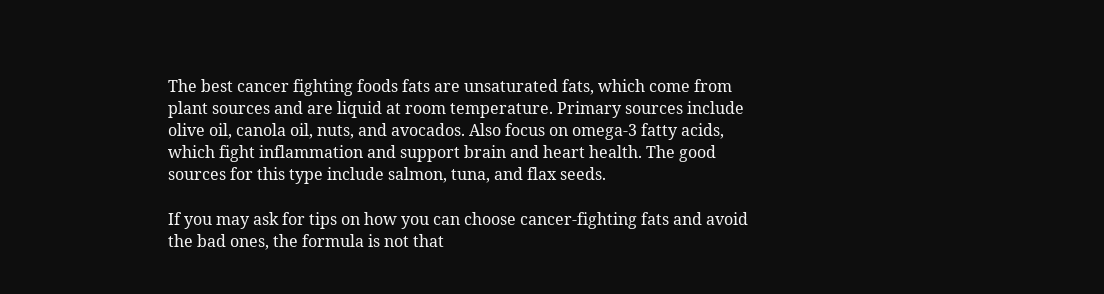The best cancer fighting foods fats are unsaturated fats, which come from plant sources and are liquid at room temperature. Primary sources include olive oil, canola oil, nuts, and avocados. Also focus on omega-3 fatty acids, which fight inflammation and support brain and heart health. The good sources for this type include salmon, tuna, and flax seeds.

If you may ask for tips on how you can choose cancer-fighting fats and avoid the bad ones, the formula is not that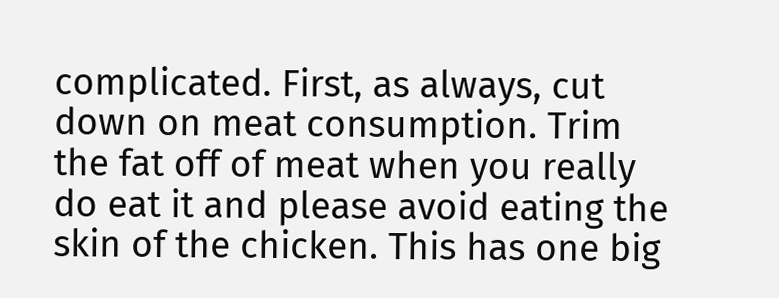complicated. First, as always, cut down on meat consumption. Trim the fat off of meat when you really do eat it and please avoid eating the skin of the chicken. This has one big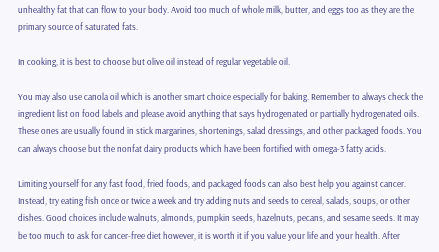unhealthy fat that can flow to your body. Avoid too much of whole milk, butter, and eggs too as they are the primary source of saturated fats.

In cooking, it is best to choose but olive oil instead of regular vegetable oil.

You may also use canola oil which is another smart choice especially for baking. Remember to always check the ingredient list on food labels and please avoid anything that says hydrogenated or partially hydrogenated oils. These ones are usually found in stick margarines, shortenings, salad dressings, and other packaged foods. You can always choose but the nonfat dairy products which have been fortified with omega-3 fatty acids.

Limiting yourself for any fast food, fried foods, and packaged foods can also best help you against cancer. Instead, try eating fish once or twice a week and try adding nuts and seeds to cereal, salads, soups, or other dishes. Good choices include walnuts, almonds, pumpkin seeds, hazelnuts, pecans, and sesame seeds. It may be too much to ask for cancer-free diet however, it is worth it if you value your life and your health. After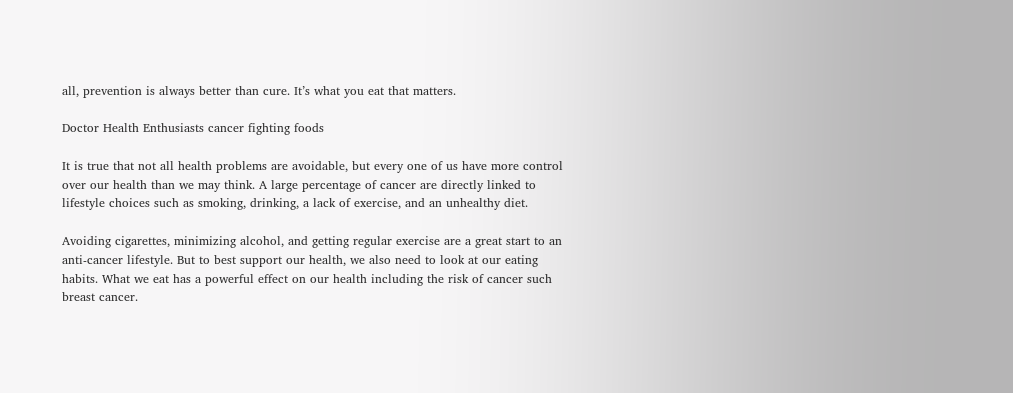all, prevention is always better than cure. It’s what you eat that matters.

Doctor Health Enthusiasts cancer fighting foods

It is true that not all health problems are avoidable, but every one of us have more control over our health than we may think. A large percentage of cancer are directly linked to lifestyle choices such as smoking, drinking, a lack of exercise, and an unhealthy diet.

Avoiding cigarettes, minimizing alcohol, and getting regular exercise are a great start to an anti-cancer lifestyle. But to best support our health, we also need to look at our eating habits. What we eat has a powerful effect on our health including the risk of cancer such breast cancer.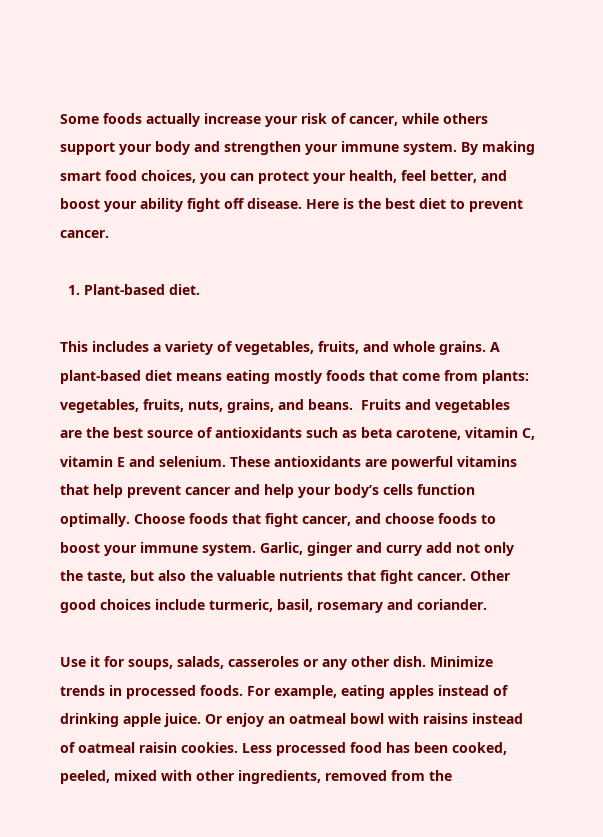Some foods actually increase your risk of cancer, while others support your body and strengthen your immune system. By making smart food choices, you can protect your health, feel better, and boost your ability fight off disease. Here is the best diet to prevent cancer.

  1. Plant-based diet.

This includes a variety of vegetables, fruits, and whole grains. A plant-based diet means eating mostly foods that come from plants: vegetables, fruits, nuts, grains, and beans.  Fruits and vegetables are the best source of antioxidants such as beta carotene, vitamin C, vitamin E and selenium. These antioxidants are powerful vitamins that help prevent cancer and help your body’s cells function optimally. Choose foods that fight cancer, and choose foods to boost your immune system. Garlic, ginger and curry add not only the taste, but also the valuable nutrients that fight cancer. Other good choices include turmeric, basil, rosemary and coriander.

Use it for soups, salads, casseroles or any other dish. Minimize trends in processed foods. For example, eating apples instead of drinking apple juice. Or enjoy an oatmeal bowl with raisins instead of oatmeal raisin cookies. Less processed food has been cooked, peeled, mixed with other ingredients, removed from the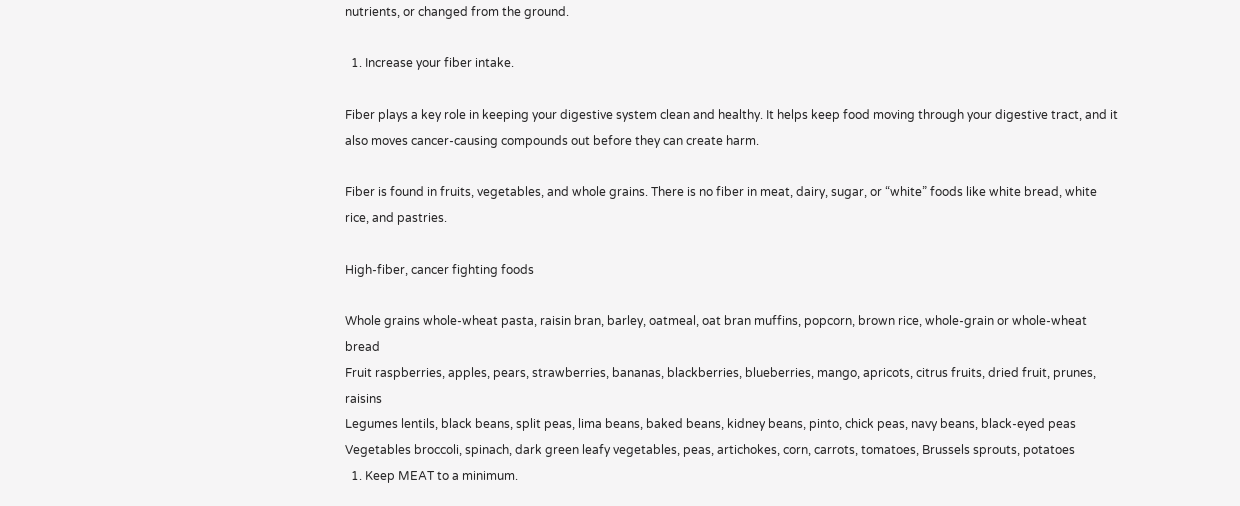nutrients, or changed from the ground.

  1. Increase your fiber intake.

Fiber plays a key role in keeping your digestive system clean and healthy. It helps keep food moving through your digestive tract, and it also moves cancer-causing compounds out before they can create harm.

Fiber is found in fruits, vegetables, and whole grains. There is no fiber in meat, dairy, sugar, or “white” foods like white bread, white rice, and pastries.

High-fiber, cancer fighting foods

Whole grains whole-wheat pasta, raisin bran, barley, oatmeal, oat bran muffins, popcorn, brown rice, whole-grain or whole-wheat bread
Fruit raspberries, apples, pears, strawberries, bananas, blackberries, blueberries, mango, apricots, citrus fruits, dried fruit, prunes, raisins
Legumes lentils, black beans, split peas, lima beans, baked beans, kidney beans, pinto, chick peas, navy beans, black-eyed peas
Vegetables broccoli, spinach, dark green leafy vegetables, peas, artichokes, corn, carrots, tomatoes, Brussels sprouts, potatoes
  1. Keep MEAT to a minimum.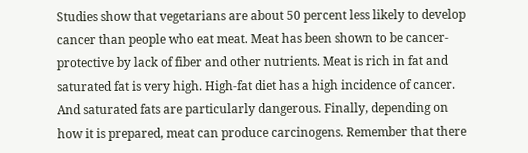Studies show that vegetarians are about 50 percent less likely to develop cancer than people who eat meat. Meat has been shown to be cancer-protective by lack of fiber and other nutrients. Meat is rich in fat and saturated fat is very high. High-fat diet has a high incidence of cancer. And saturated fats are particularly dangerous. Finally, depending on how it is prepared, meat can produce carcinogens. Remember that there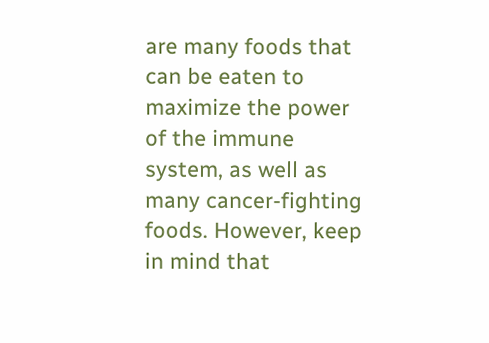are many foods that can be eaten to maximize the power of the immune system, as well as many cancer-fighting foods. However, keep in mind that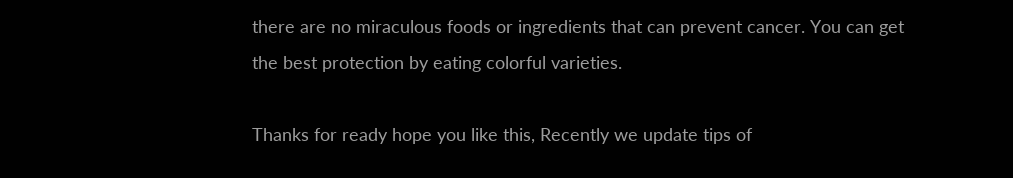there are no miraculous foods or ingredients that can prevent cancer. You can get the best protection by eating colorful varieties.

Thanks for ready hope you like this, Recently we update tips of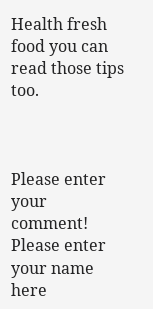Health fresh food you can read those tips too.



Please enter your comment!
Please enter your name here